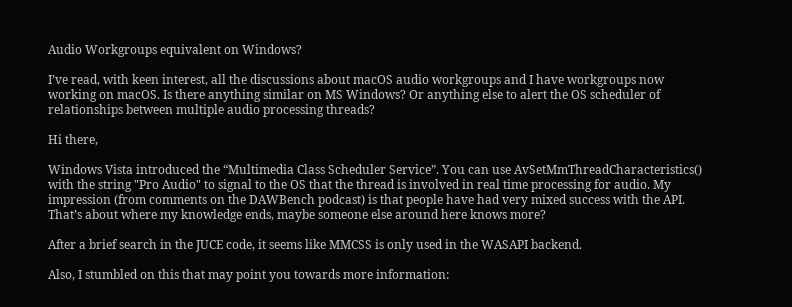Audio Workgroups equivalent on Windows?

I’ve read, with keen interest, all the discussions about macOS audio workgroups and I have workgroups now working on macOS. Is there anything similar on MS Windows? Or anything else to alert the OS scheduler of relationships between multiple audio processing threads?

Hi there,

Windows Vista introduced the “Multimedia Class Scheduler Service”. You can use AvSetMmThreadCharacteristics() with the string "Pro Audio" to signal to the OS that the thread is involved in real time processing for audio. My impression (from comments on the DAWBench podcast) is that people have had very mixed success with the API. That’s about where my knowledge ends, maybe someone else around here knows more?

After a brief search in the JUCE code, it seems like MMCSS is only used in the WASAPI backend.

Also, I stumbled on this that may point you towards more information: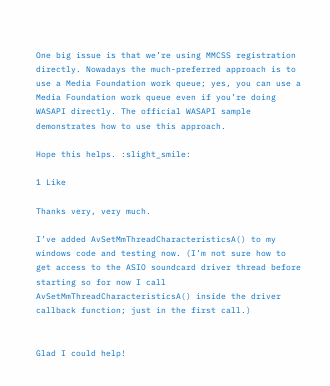One big issue is that we’re using MMCSS registration directly. Nowadays the much-preferred approach is to use a Media Foundation work queue; yes, you can use a Media Foundation work queue even if you’re doing WASAPI directly. The official WASAPI sample demonstrates how to use this approach.

Hope this helps. :slight_smile:

1 Like

Thanks very, very much.

I’ve added AvSetMmThreadCharacteristicsA() to my windows code and testing now. (I’m not sure how to get access to the ASIO soundcard driver thread before starting so for now I call AvSetMmThreadCharacteristicsA() inside the driver callback function; just in the first call.)


Glad I could help!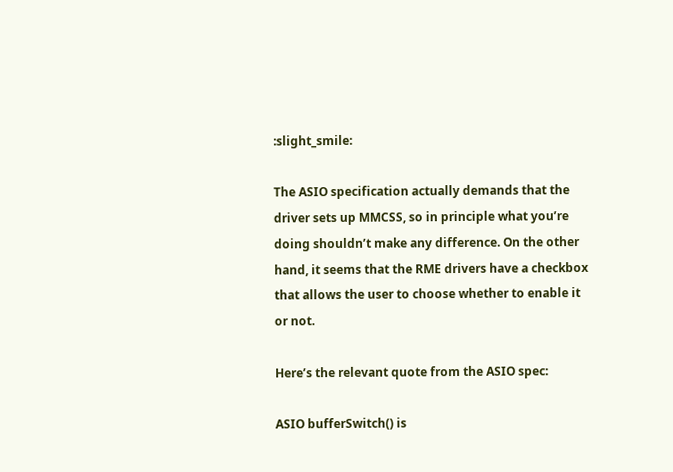:slight_smile:

The ASIO specification actually demands that the driver sets up MMCSS, so in principle what you’re doing shouldn’t make any difference. On the other hand, it seems that the RME drivers have a checkbox that allows the user to choose whether to enable it or not.

Here’s the relevant quote from the ASIO spec:

ASIO bufferSwitch() is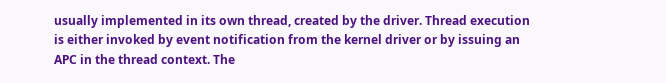usually implemented in its own thread, created by the driver. Thread execution is either invoked by event notification from the kernel driver or by issuing an APC in the thread context. The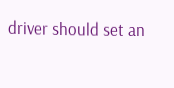driver should set an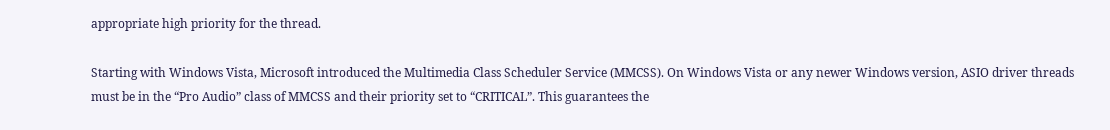appropriate high priority for the thread.

Starting with Windows Vista, Microsoft introduced the Multimedia Class Scheduler Service (MMCSS). On Windows Vista or any newer Windows version, ASIO driver threads must be in the “Pro Audio” class of MMCSS and their priority set to “CRITICAL”. This guarantees the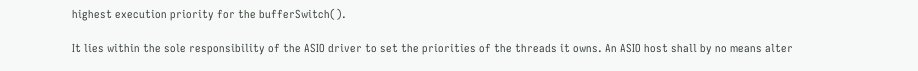highest execution priority for the bufferSwitch().

It lies within the sole responsibility of the ASIO driver to set the priorities of the threads it owns. An ASIO host shall by no means alter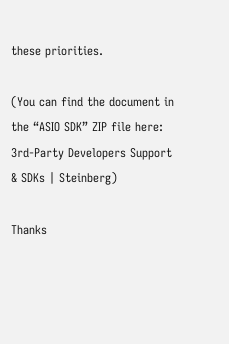these priorities.

(You can find the document in the “ASIO SDK” ZIP file here: 3rd-Party Developers Support & SDKs | Steinberg)

Thanks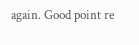again. Good point re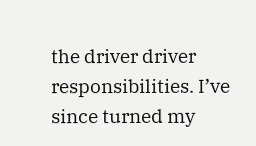the driver driver responsibilities. I’ve since turned my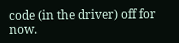code (in the driver) off for now.